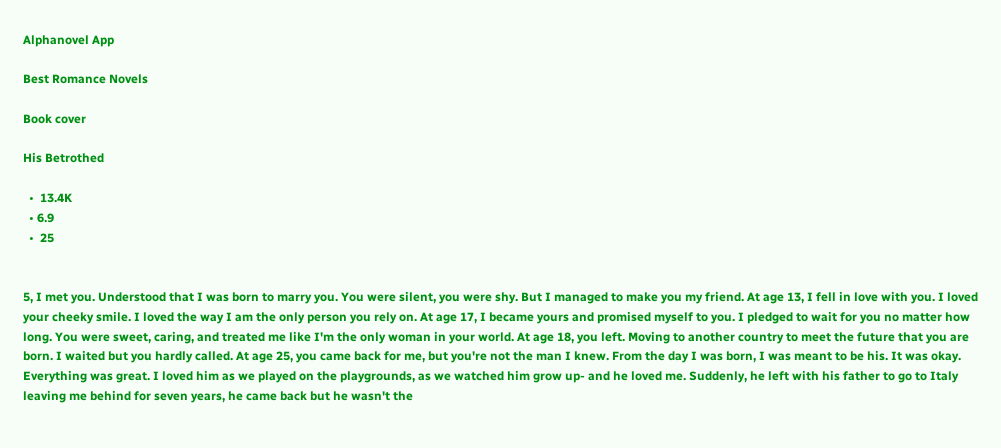Alphanovel App

Best Romance Novels

Book cover

His Betrothed

  •  13.4K
  • 6.9
  •  25


5, I met you. Understood that I was born to marry you. You were silent, you were shy. But I managed to make you my friend. At age 13, I fell in love with you. I loved your cheeky smile. I loved the way I am the only person you rely on. At age 17, I became yours and promised myself to you. I pledged to wait for you no matter how long. You were sweet, caring, and treated me like I'm the only woman in your world. At age 18, you left. Moving to another country to meet the future that you are born. I waited but you hardly called. At age 25, you came back for me, but you're not the man I knew. From the day I was born, I was meant to be his. It was okay. Everything was great. I loved him as we played on the playgrounds, as we watched him grow up- and he loved me. Suddenly, he left with his father to go to Italy leaving me behind for seven years, he came back but he wasn't the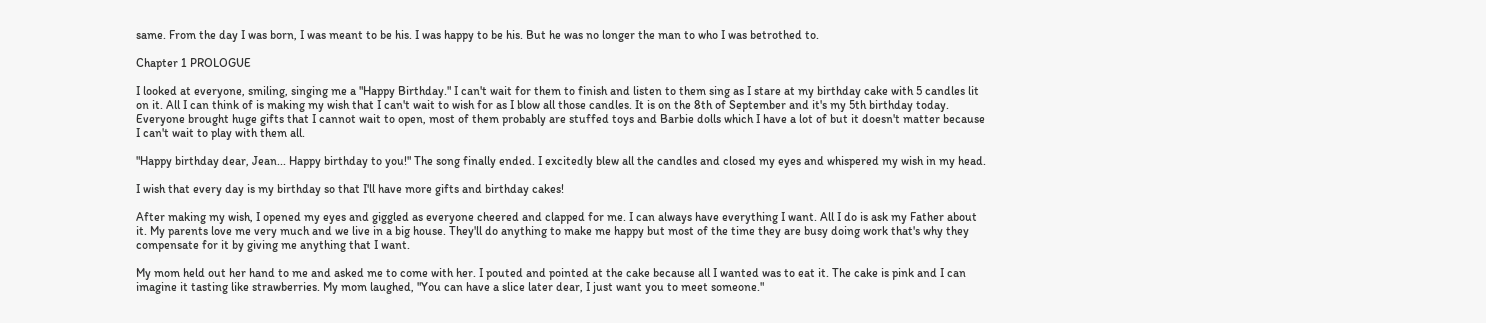same. From the day I was born, I was meant to be his. I was happy to be his. But he was no longer the man to who I was betrothed to.

Chapter 1 PROLOGUE

I looked at everyone, smiling, singing me a "Happy Birthday." I can't wait for them to finish and listen to them sing as I stare at my birthday cake with 5 candles lit on it. All I can think of is making my wish that I can't wait to wish for as I blow all those candles. It is on the 8th of September and it's my 5th birthday today. Everyone brought huge gifts that I cannot wait to open, most of them probably are stuffed toys and Barbie dolls which I have a lot of but it doesn't matter because I can't wait to play with them all.

"Happy birthday dear, Jean... Happy birthday to you!" The song finally ended. I excitedly blew all the candles and closed my eyes and whispered my wish in my head.

I wish that every day is my birthday so that I'll have more gifts and birthday cakes!

After making my wish, I opened my eyes and giggled as everyone cheered and clapped for me. I can always have everything I want. All I do is ask my Father about it. My parents love me very much and we live in a big house. They'll do anything to make me happy but most of the time they are busy doing work that's why they compensate for it by giving me anything that I want.

My mom held out her hand to me and asked me to come with her. I pouted and pointed at the cake because all I wanted was to eat it. The cake is pink and I can imagine it tasting like strawberries. My mom laughed, "You can have a slice later dear, I just want you to meet someone."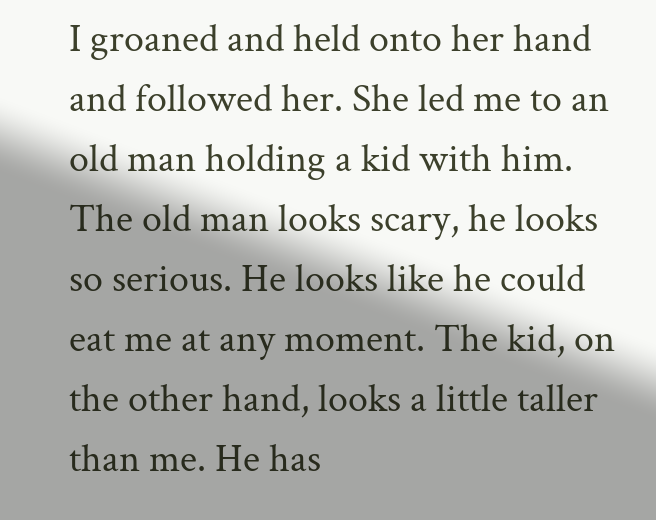I groaned and held onto her hand and followed her. She led me to an old man holding a kid with him. The old man looks scary, he looks so serious. He looks like he could eat me at any moment. The kid, on the other hand, looks a little taller than me. He has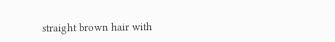straight brown hair with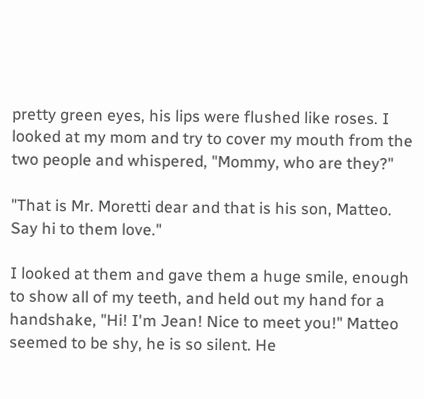pretty green eyes, his lips were flushed like roses. I looked at my mom and try to cover my mouth from the two people and whispered, "Mommy, who are they?"

"That is Mr. Moretti dear and that is his son, Matteo. Say hi to them love."

I looked at them and gave them a huge smile, enough to show all of my teeth, and held out my hand for a handshake, "Hi! I'm Jean! Nice to meet you!" Matteo seemed to be shy, he is so silent. He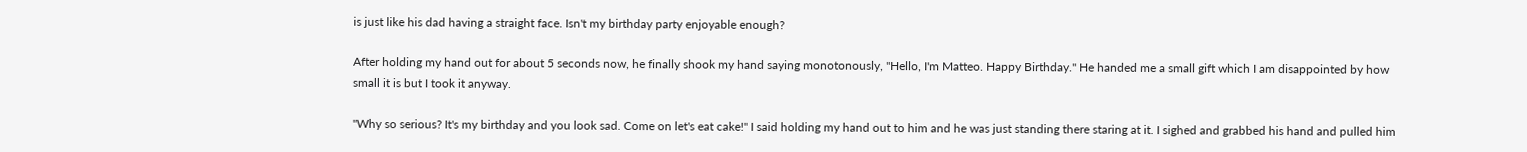is just like his dad having a straight face. Isn't my birthday party enjoyable enough?

After holding my hand out for about 5 seconds now, he finally shook my hand saying monotonously, "Hello, I'm Matteo. Happy Birthday." He handed me a small gift which I am disappointed by how small it is but I took it anyway.

"Why so serious? It's my birthday and you look sad. Come on let's eat cake!" I said holding my hand out to him and he was just standing there staring at it. I sighed and grabbed his hand and pulled him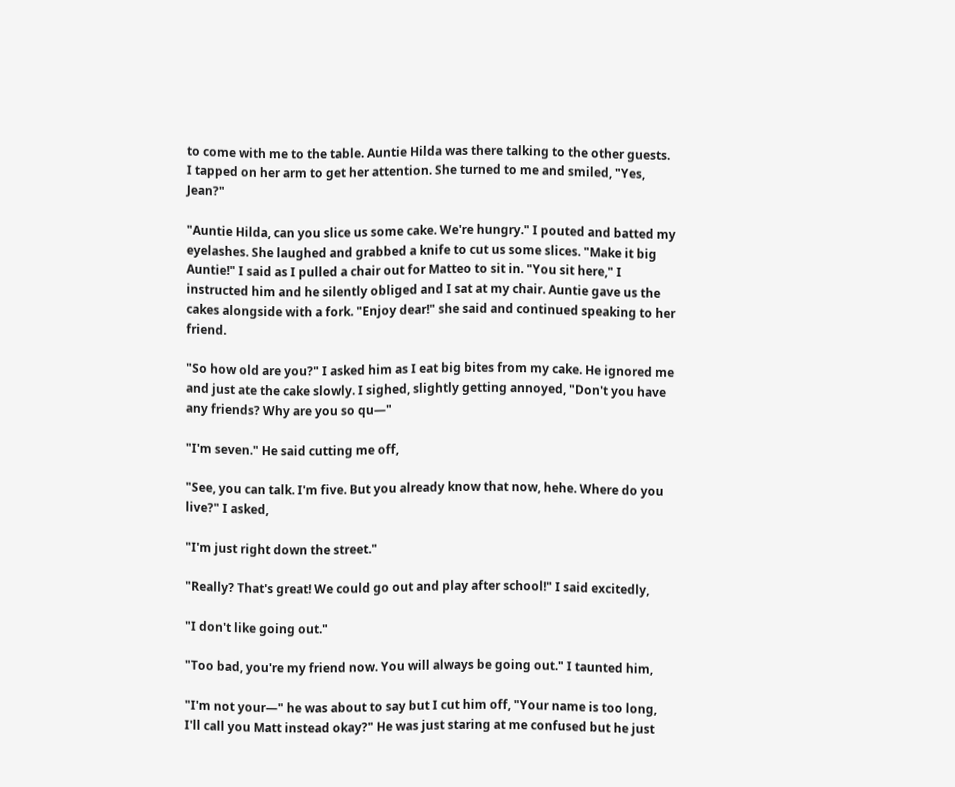to come with me to the table. Auntie Hilda was there talking to the other guests. I tapped on her arm to get her attention. She turned to me and smiled, "Yes, Jean?"

"Auntie Hilda, can you slice us some cake. We're hungry." I pouted and batted my eyelashes. She laughed and grabbed a knife to cut us some slices. "Make it big Auntie!" I said as I pulled a chair out for Matteo to sit in. "You sit here," I instructed him and he silently obliged and I sat at my chair. Auntie gave us the cakes alongside with a fork. "Enjoy dear!" she said and continued speaking to her friend.

"So how old are you?" I asked him as I eat big bites from my cake. He ignored me and just ate the cake slowly. I sighed, slightly getting annoyed, "Don't you have any friends? Why are you so qu—"

"I'm seven." He said cutting me off,

"See, you can talk. I'm five. But you already know that now, hehe. Where do you live?" I asked,

"I'm just right down the street."

"Really? That's great! We could go out and play after school!" I said excitedly,

"I don't like going out."

"Too bad, you're my friend now. You will always be going out." I taunted him,

"I'm not your—" he was about to say but I cut him off, "Your name is too long, I'll call you Matt instead okay?" He was just staring at me confused but he just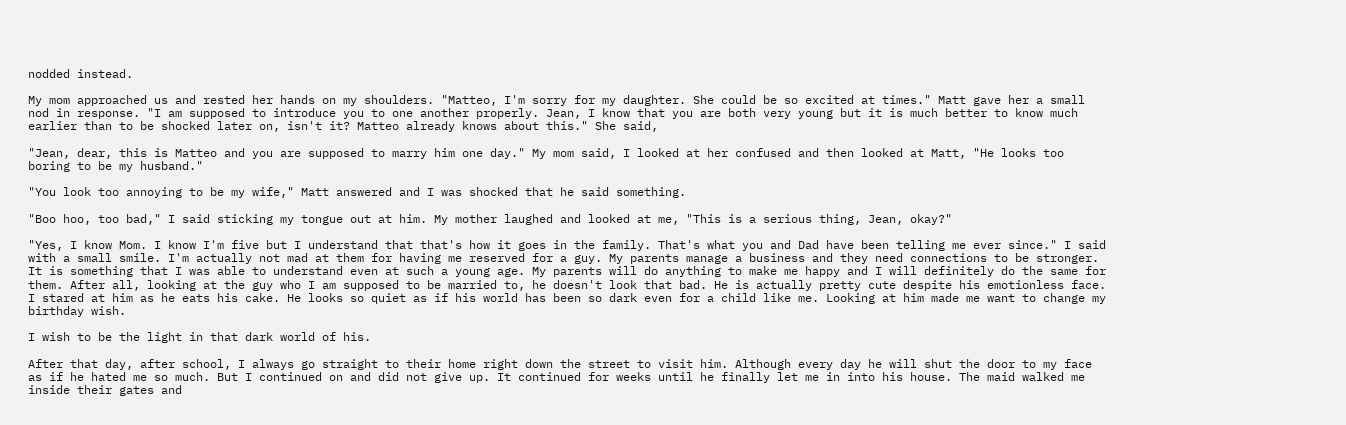nodded instead.

My mom approached us and rested her hands on my shoulders. "Matteo, I'm sorry for my daughter. She could be so excited at times." Matt gave her a small nod in response. "I am supposed to introduce you to one another properly. Jean, I know that you are both very young but it is much better to know much earlier than to be shocked later on, isn't it? Matteo already knows about this." She said,

"Jean, dear, this is Matteo and you are supposed to marry him one day." My mom said, I looked at her confused and then looked at Matt, "He looks too boring to be my husband."

"You look too annoying to be my wife," Matt answered and I was shocked that he said something.

"Boo hoo, too bad," I said sticking my tongue out at him. My mother laughed and looked at me, "This is a serious thing, Jean, okay?"

"Yes, I know Mom. I know I'm five but I understand that that's how it goes in the family. That's what you and Dad have been telling me ever since." I said with a small smile. I'm actually not mad at them for having me reserved for a guy. My parents manage a business and they need connections to be stronger. It is something that I was able to understand even at such a young age. My parents will do anything to make me happy and I will definitely do the same for them. After all, looking at the guy who I am supposed to be married to, he doesn't look that bad. He is actually pretty cute despite his emotionless face. I stared at him as he eats his cake. He looks so quiet as if his world has been so dark even for a child like me. Looking at him made me want to change my birthday wish.

I wish to be the light in that dark world of his.

After that day, after school, I always go straight to their home right down the street to visit him. Although every day he will shut the door to my face as if he hated me so much. But I continued on and did not give up. It continued for weeks until he finally let me in into his house. The maid walked me inside their gates and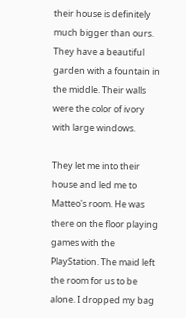their house is definitely much bigger than ours. They have a beautiful garden with a fountain in the middle. Their walls were the color of ivory with large windows.

They let me into their house and led me to Matteo's room. He was there on the floor playing games with the PlayStation. The maid left the room for us to be alone. I dropped my bag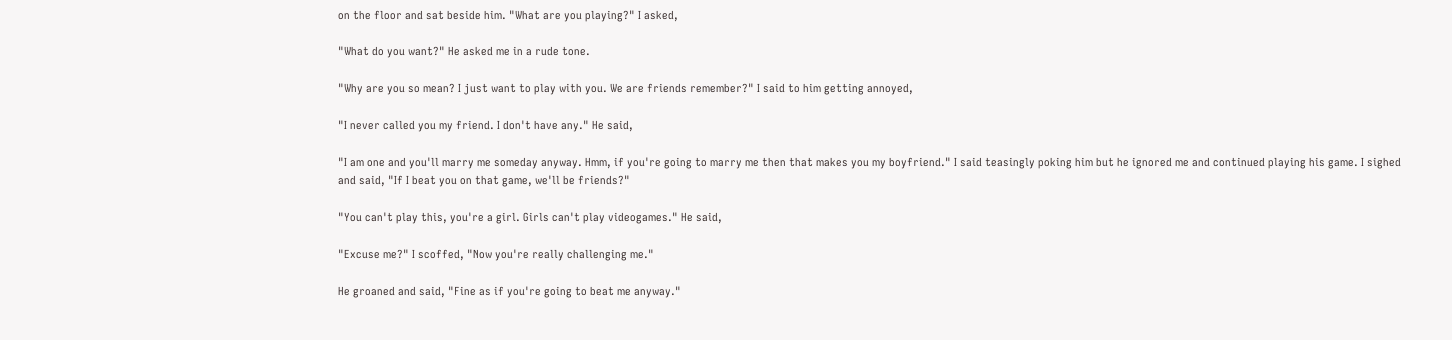on the floor and sat beside him. "What are you playing?" I asked,

"What do you want?" He asked me in a rude tone.

"Why are you so mean? I just want to play with you. We are friends remember?" I said to him getting annoyed,

"I never called you my friend. I don't have any." He said,

"I am one and you'll marry me someday anyway. Hmm, if you're going to marry me then that makes you my boyfriend." I said teasingly poking him but he ignored me and continued playing his game. I sighed and said, "If I beat you on that game, we'll be friends?"

"You can't play this, you're a girl. Girls can't play videogames." He said,

"Excuse me?" I scoffed, "Now you're really challenging me."

He groaned and said, "Fine as if you're going to beat me anyway."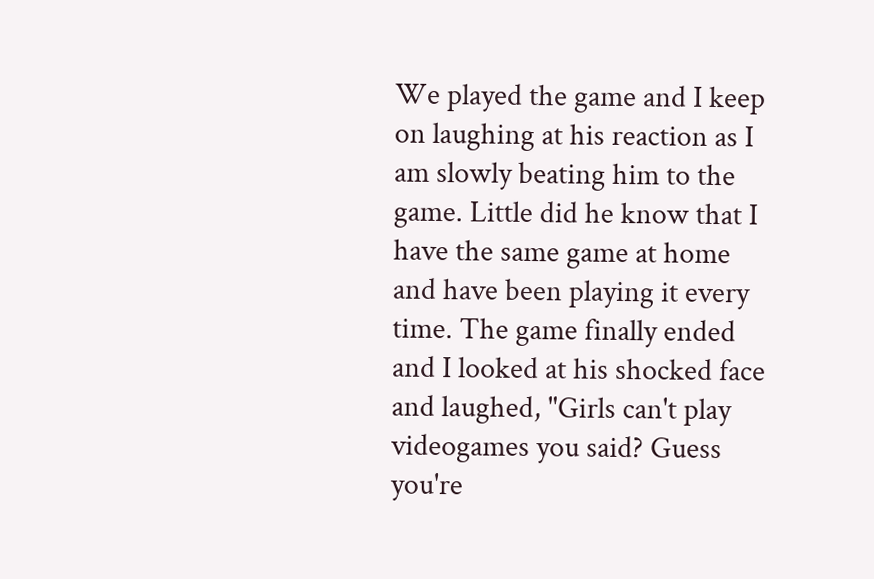We played the game and I keep on laughing at his reaction as I am slowly beating him to the game. Little did he know that I have the same game at home and have been playing it every time. The game finally ended and I looked at his shocked face and laughed, "Girls can't play videogames you said? Guess you're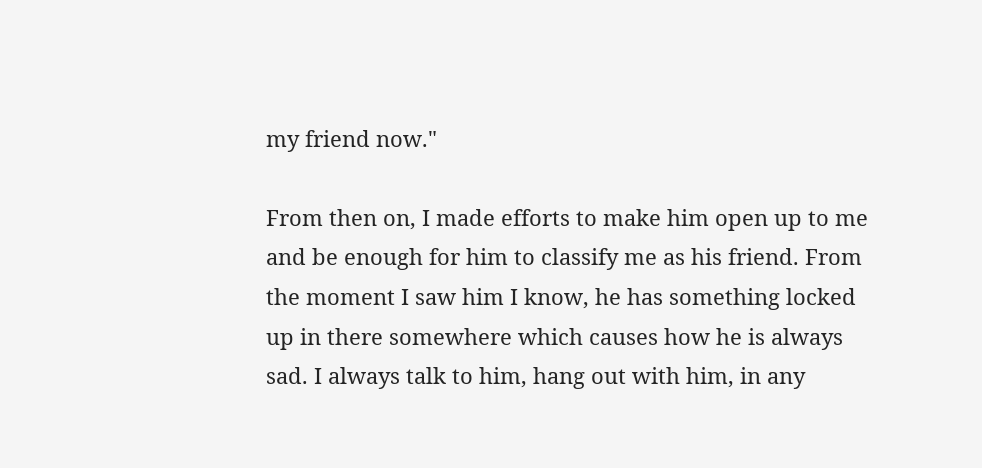my friend now."

From then on, I made efforts to make him open up to me and be enough for him to classify me as his friend. From the moment I saw him I know, he has something locked up in there somewhere which causes how he is always sad. I always talk to him, hang out with him, in any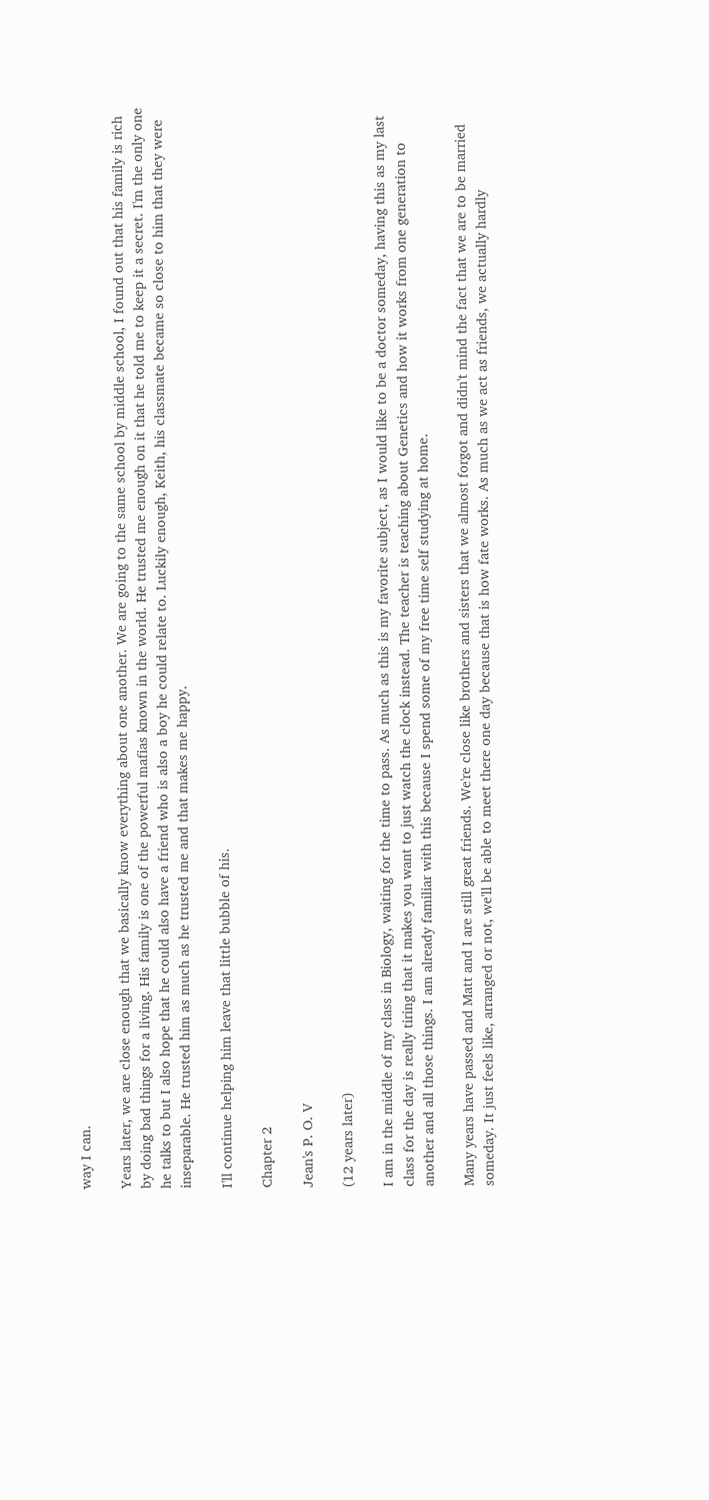way I can.

Years later, we are close enough that we basically know everything about one another. We are going to the same school by middle school, I found out that his family is rich by doing bad things for a living. His family is one of the powerful mafias known in the world. He trusted me enough on it that he told me to keep it a secret. I'm the only one he talks to but I also hope that he could also have a friend who is also a boy he could relate to. Luckily enough, Keith, his classmate became so close to him that they were inseparable. He trusted him as much as he trusted me and that makes me happy.

I'll continue helping him leave that little bubble of his.

Chapter 2

Jean's P. O. V

(12 years later)

I am in the middle of my class in Biology, waiting for the time to pass. As much as this is my favorite subject, as I would like to be a doctor someday, having this as my last class for the day is really tiring that it makes you want to just watch the clock instead. The teacher is teaching about Genetics and how it works from one generation to another and all those things. I am already familiar with this because I spend some of my free time self studying at home.

Many years have passed and Matt and I are still great friends. We're close like brothers and sisters that we almost forgot and didn't mind the fact that we are to be married someday. It just feels like, arranged or not, we'll be able to meet there one day because that is how fate works. As much as we act as friends, we actually hardly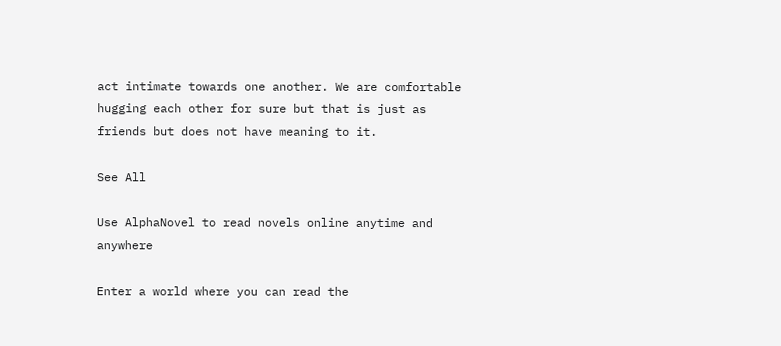act intimate towards one another. We are comfortable hugging each other for sure but that is just as friends but does not have meaning to it.

See All

Use AlphaNovel to read novels online anytime and anywhere

Enter a world where you can read the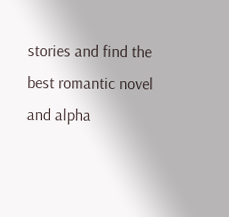stories and find the best romantic novel and alpha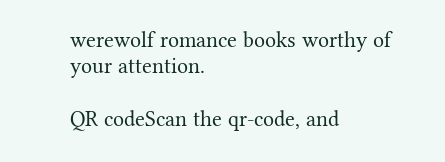werewolf romance books worthy of your attention.

QR codeScan the qr-code, and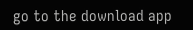go to the download app